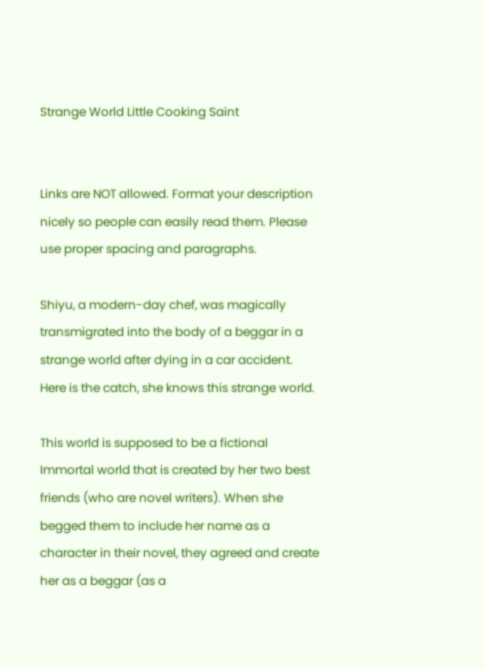Strange World Little Cooking Saint


Links are NOT allowed. Format your description nicely so people can easily read them. Please use proper spacing and paragraphs.

Shiyu, a modern-day chef, was magically transmigrated into the body of a beggar in a strange world after dying in a car accident. Here is the catch, she knows this strange world.

This world is supposed to be a fictional Immortal world that is created by her two best friends (who are novel writers). When she begged them to include her name as a character in their novel, they agreed and create her as a beggar (as a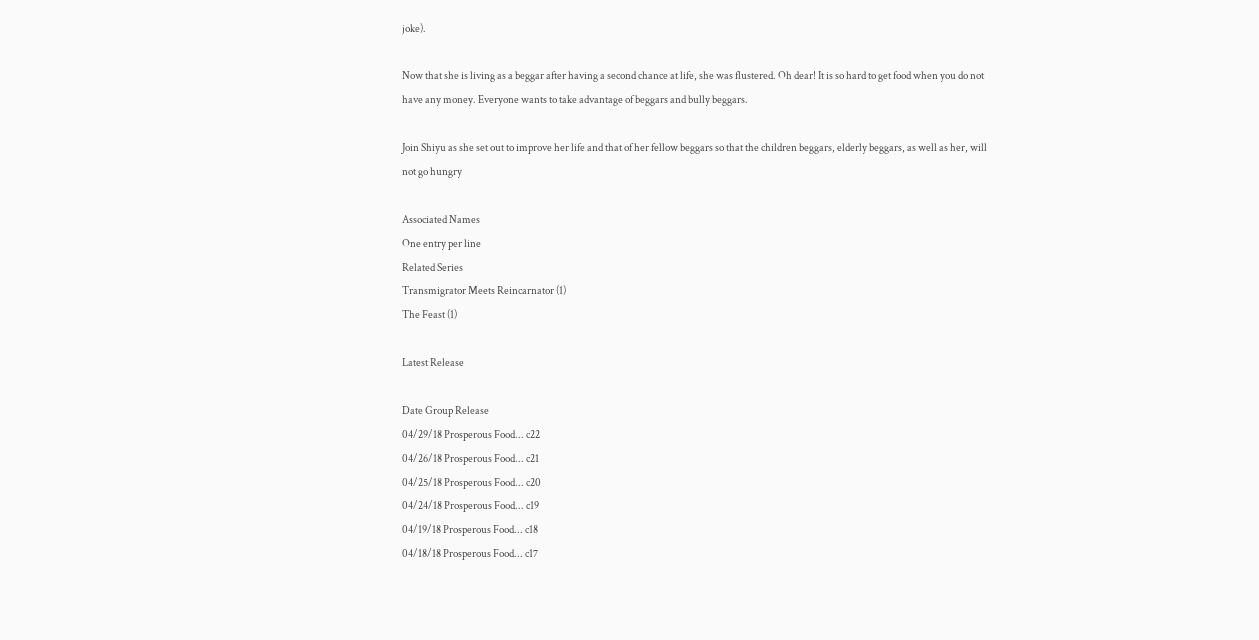joke).

Now that she is living as a beggar after having a second chance at life, she was flustered. Oh dear! It is so hard to get food when you do not have any money. Everyone wants to take advantage of beggars and bully beggars.

Join Shiyu as she set out to improve her life and that of her fellow beggars so that the children beggars, elderly beggars, as well as her, will not go hungry

Associated Names
One entry per line
Related Series
Transmigrator Meets Reincarnator (1)
The Feast (1)

Latest Release

Date Group Release
04/29/18 Prosperous Food... c22
04/26/18 Prosperous Food... c21
04/25/18 Prosperous Food... c20
04/24/18 Prosperous Food... c19
04/19/18 Prosperous Food... c18
04/18/18 Prosperous Food... c17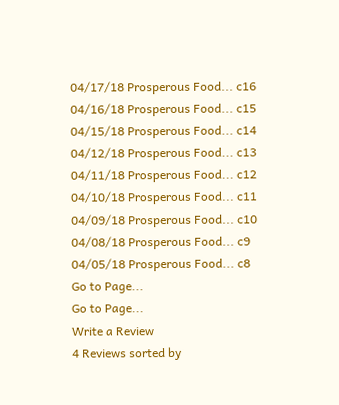04/17/18 Prosperous Food... c16
04/16/18 Prosperous Food... c15
04/15/18 Prosperous Food... c14
04/12/18 Prosperous Food... c13
04/11/18 Prosperous Food... c12
04/10/18 Prosperous Food... c11
04/09/18 Prosperous Food... c10
04/08/18 Prosperous Food... c9
04/05/18 Prosperous Food... c8
Go to Page...
Go to Page...
Write a Review
4 Reviews sorted by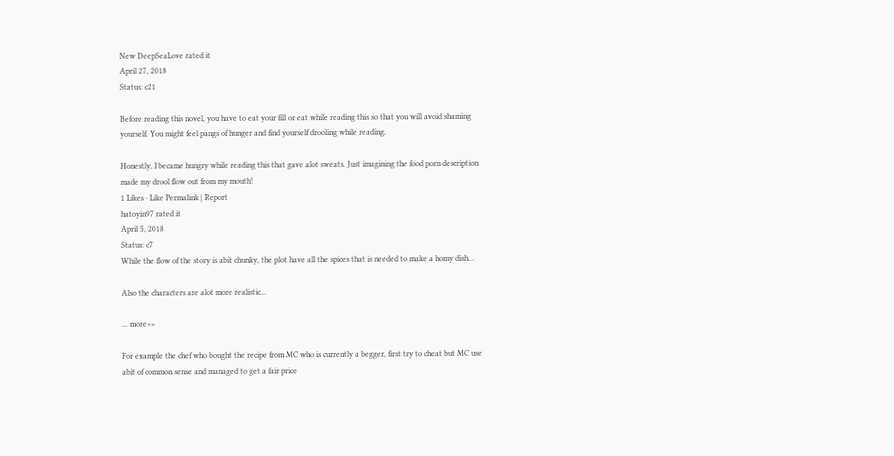New DeepSeaLove rated it
April 27, 2018
Status: c21

Before reading this novel, you have to eat your fill or eat while reading this so that you will avoid shaming yourself. You might feel pangs of hunger and find yourself drooling while reading.

Honestly, I became hungry while reading this that gave alot sweats. Just imagining the food porn description made my drool flow out from my mouth!
1 Likes · Like Permalink | Report
hatoyin97 rated it
April 5, 2018
Status: c7
While the flow of the story is abit chunky, the plot have all the spices that is needed to make a homy dish...

Also the characters are alot more realistic...

... more>>

For example the chef who bought the recipe from MC who is currently a begger, first try to cheat but MC use abit of common sense and managed to get a fair price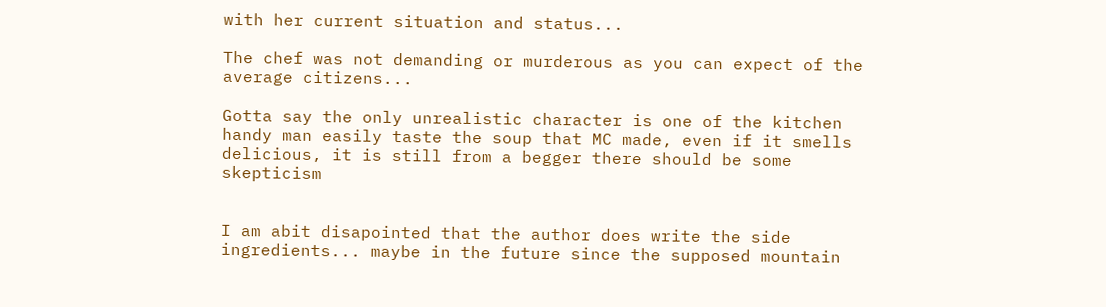with her current situation and status...

The chef was not demanding or murderous as you can expect of the average citizens...

Gotta say the only unrealistic character is one of the kitchen handy man easily taste the soup that MC made, even if it smells delicious, it is still from a begger there should be some skepticism


I am abit disapointed that the author does write the side ingredients... maybe in the future since the supposed mountain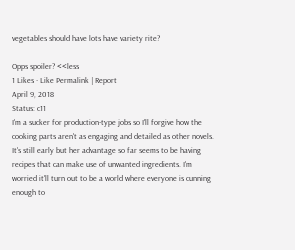vegetables should have lots have variety rite?

Opps spoiler? <<less
1 Likes · Like Permalink | Report
April 9, 2018
Status: c11
I'm a sucker for production-type jobs so I'll forgive how the cooking parts aren't as engaging and detailed as other novels. It's still early but her advantage so far seems to be having recipes that can make use of unwanted ingredients. I'm worried it'll turn out to be a world where everyone is cunning enough to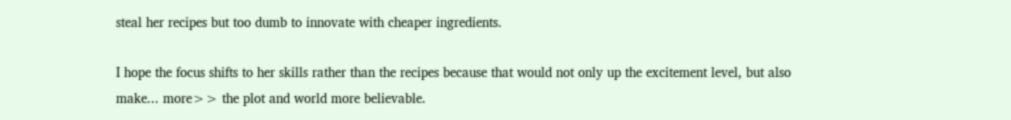steal her recipes but too dumb to innovate with cheaper ingredients.

I hope the focus shifts to her skills rather than the recipes because that would not only up the excitement level, but also make... more>> the plot and world more believable.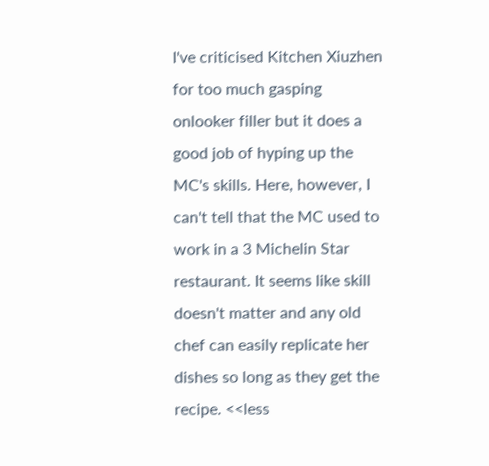I've criticised Kitchen Xiuzhen for too much gasping onlooker filler but it does a good job of hyping up the MC's skills. Here, however, I can't tell that the MC used to work in a 3 Michelin Star restaurant. It seems like skill doesn't matter and any old chef can easily replicate her dishes so long as they get the recipe. <<less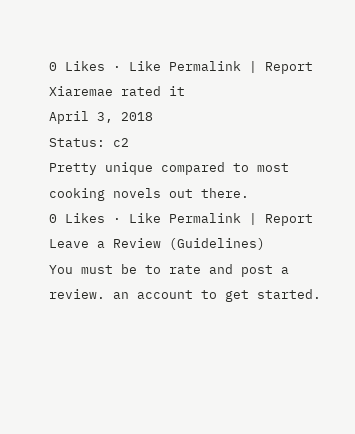0 Likes · Like Permalink | Report
Xiaremae rated it
April 3, 2018
Status: c2
Pretty unique compared to most cooking novels out there.
0 Likes · Like Permalink | Report
Leave a Review (Guidelines)
You must be to rate and post a review. an account to get started.